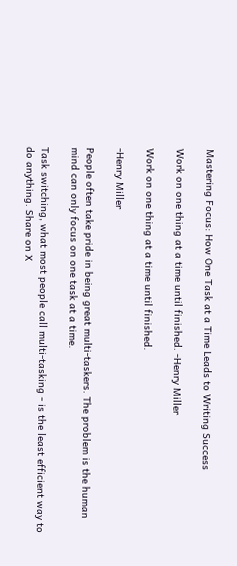Mastering Focus: How One Task at a Time Leads to Writing Success

Work on one thing at a time until finished. -Henry Miller

Work on one thing at a time until finished.

-Henry Miller

People often take pride in being great multi-taskers. The problem is the human mind can only focus on one task at a time.

Task switching, what most people call multi-tasking - is the least efficient way to do anything. Share on X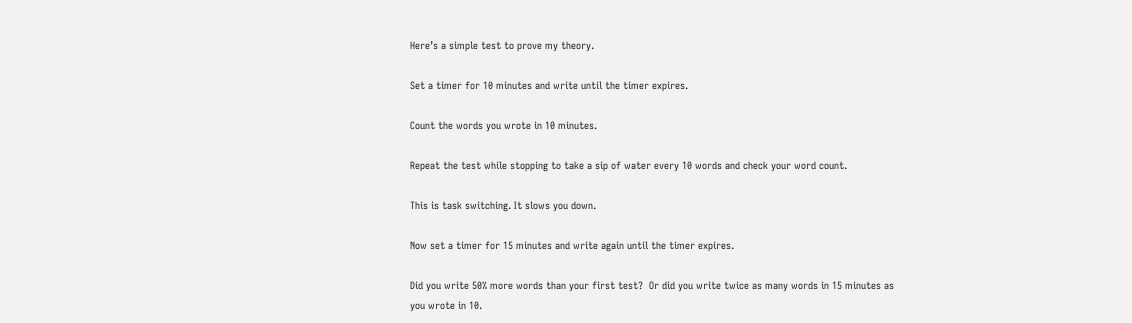Here’s a simple test to prove my theory.

Set a timer for 10 minutes and write until the timer expires.

Count the words you wrote in 10 minutes.

Repeat the test while stopping to take a sip of water every 10 words and check your word count.

This is task switching. It slows you down.

Now set a timer for 15 minutes and write again until the timer expires.

Did you write 50% more words than your first test?  Or did you write twice as many words in 15 minutes as you wrote in 10.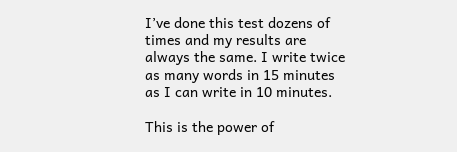I’ve done this test dozens of times and my results are always the same. I write twice as many words in 15 minutes as I can write in 10 minutes.

This is the power of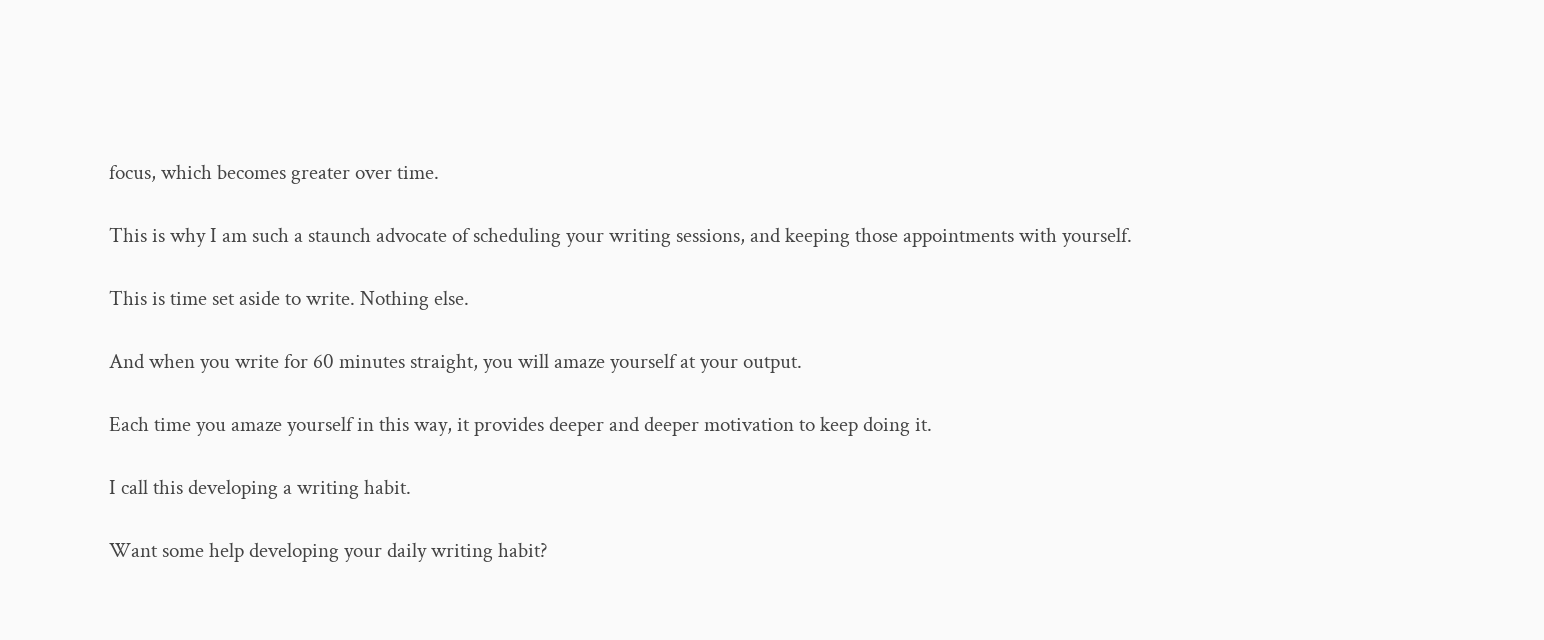focus, which becomes greater over time.

This is why I am such a staunch advocate of scheduling your writing sessions, and keeping those appointments with yourself.

This is time set aside to write. Nothing else.

And when you write for 60 minutes straight, you will amaze yourself at your output.

Each time you amaze yourself in this way, it provides deeper and deeper motivation to keep doing it.

I call this developing a writing habit.

Want some help developing your daily writing habit?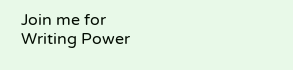Join me for Writing Power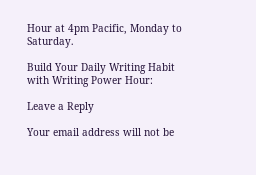Hour at 4pm Pacific, Monday to Saturday.

Build Your Daily Writing Habit with Writing Power Hour:

Leave a Reply

Your email address will not be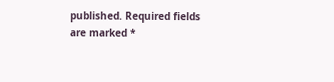published. Required fields are marked *